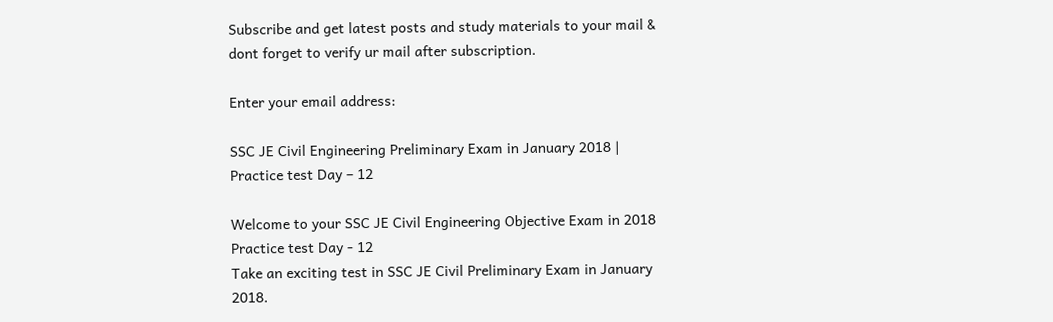Subscribe and get latest posts and study materials to your mail & dont forget to verify ur mail after subscription.

Enter your email address:

SSC JE Civil Engineering Preliminary Exam in January 2018 | Practice test Day – 12

Welcome to your SSC JE Civil Engineering Objective Exam in 2018 Practice test Day - 12
Take an exciting test in SSC JE Civil Preliminary Exam in January 2018.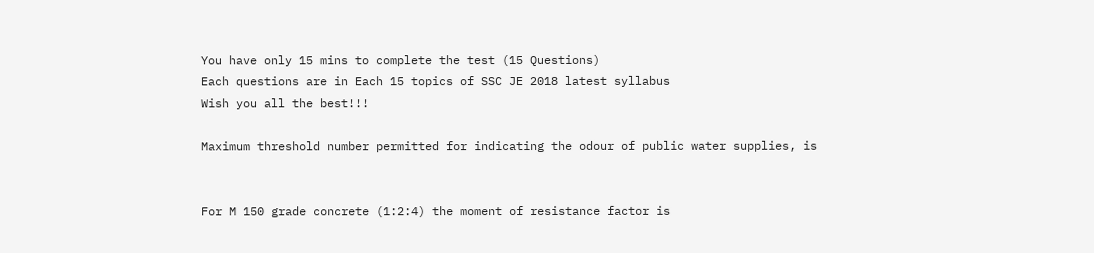You have only 15 mins to complete the test (15 Questions)
Each questions are in Each 15 topics of SSC JE 2018 latest syllabus
Wish you all the best!!!

Maximum threshold number permitted for indicating the odour of public water supplies, is


For M 150 grade concrete (1:2:4) the moment of resistance factor is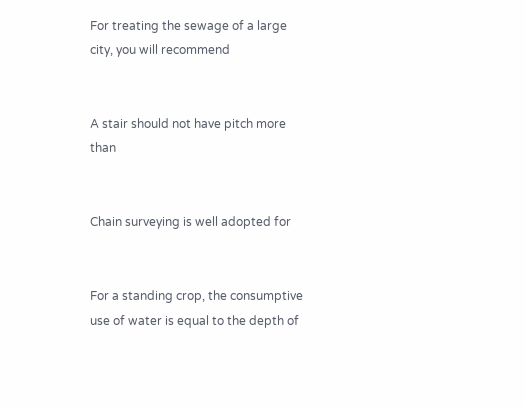For treating the sewage of a large city, you will recommend


A stair should not have pitch more than


Chain surveying is well adopted for


For a standing crop, the consumptive use of water is equal to the depth of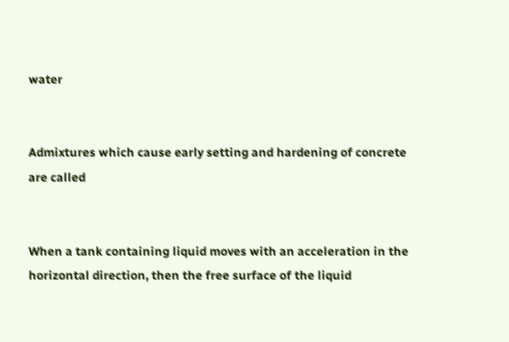water


Admixtures which cause early setting and hardening of concrete are called


When a tank containing liquid moves with an acceleration in the horizontal direction, then the free surface of the liquid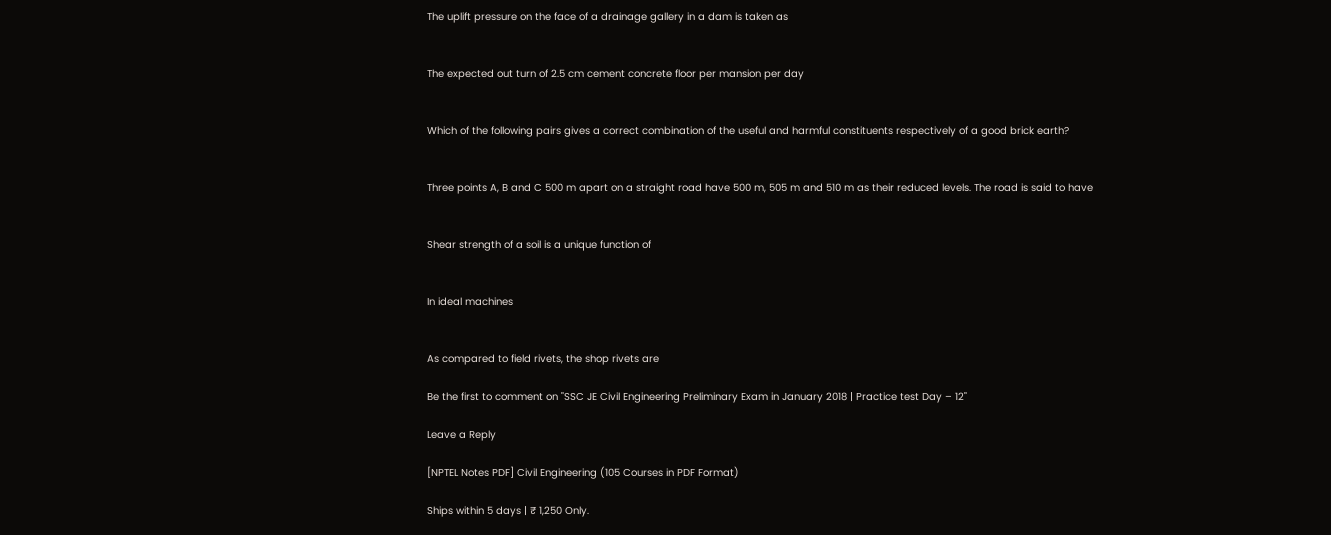The uplift pressure on the face of a drainage gallery in a dam is taken as


The expected out turn of 2.5 cm cement concrete floor per mansion per day


Which of the following pairs gives a correct combination of the useful and harmful constituents respectively of a good brick earth?


Three points A, B and C 500 m apart on a straight road have 500 m, 505 m and 510 m as their reduced levels. The road is said to have


Shear strength of a soil is a unique function of


In ideal machines


As compared to field rivets, the shop rivets are

Be the first to comment on "SSC JE Civil Engineering Preliminary Exam in January 2018 | Practice test Day – 12"

Leave a Reply

[NPTEL Notes PDF] Civil Engineering (105 Courses in PDF Format)

Ships within 5 days | ₹ 1,250 Only.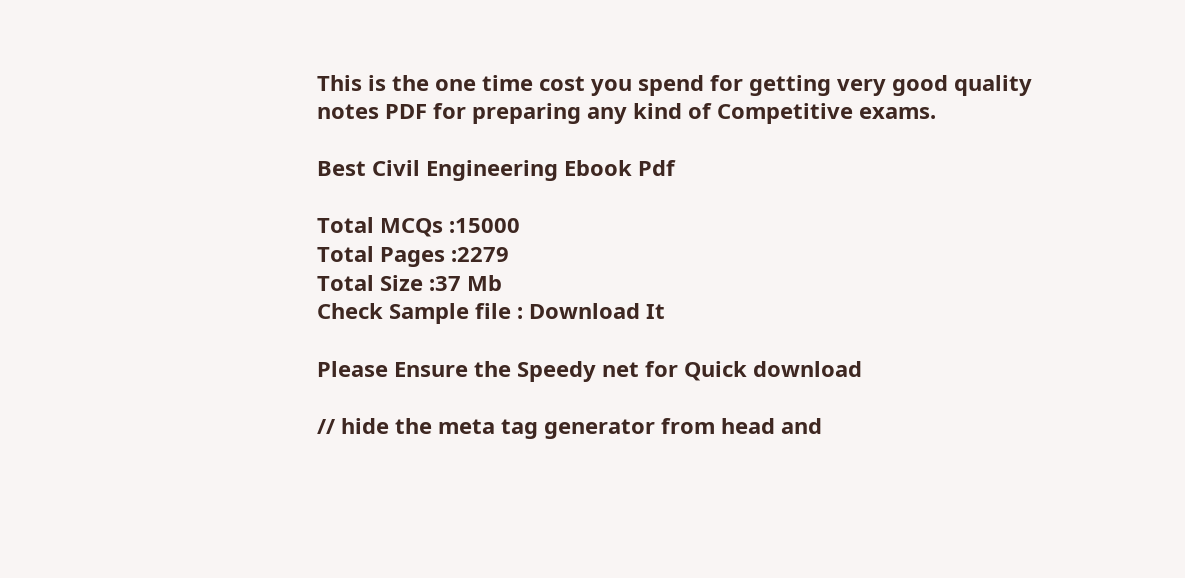This is the one time cost you spend for getting very good quality notes PDF for preparing any kind of Competitive exams.

Best Civil Engineering Ebook Pdf

Total MCQs :15000
Total Pages :2279
Total Size :37 Mb
Check Sample file : Download It

Please Ensure the Speedy net for Quick download

// hide the meta tag generator from head and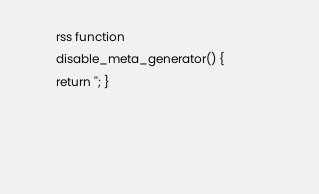rss function disable_meta_generator() { return ''; }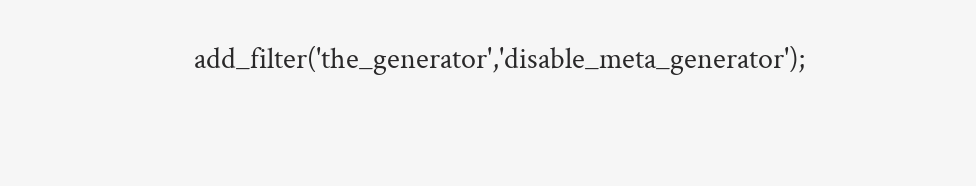add_filter('the_generator','disable_meta_generator');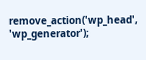remove_action('wp_head', 'wp_generator');